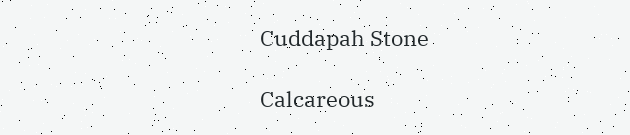Cuddapah Stone

Calcareous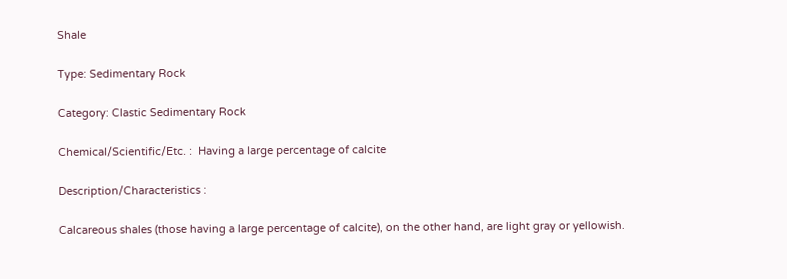Shale

Type: Sedimentary Rock

Category: Clastic Sedimentary Rock

Chemical/Scientific/Etc. :  Having a large percentage of calcite

Description/Characteristics :

Calcareous shales (those having a large percentage of calcite), on the other hand, are light gray or yellowish.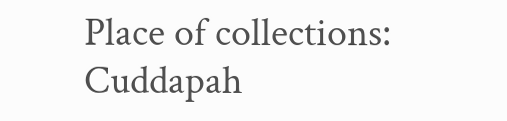Place of collections: Cuddapah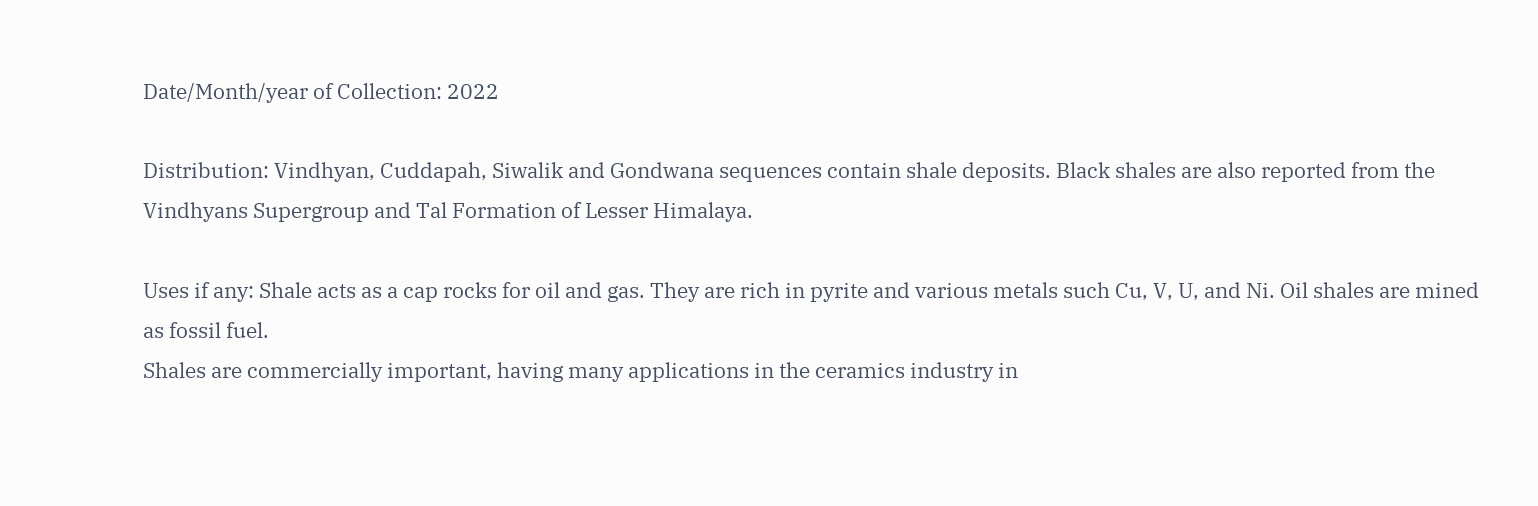Date/Month/year of Collection: 2022

Distribution: Vindhyan, Cuddapah, Siwalik and Gondwana sequences contain shale deposits. Black shales are also reported from the Vindhyans Supergroup and Tal Formation of Lesser Himalaya.

Uses if any: Shale acts as a cap rocks for oil and gas. They are rich in pyrite and various metals such Cu, V, U, and Ni. Oil shales are mined as fossil fuel.
Shales are commercially important, having many applications in the ceramics industry in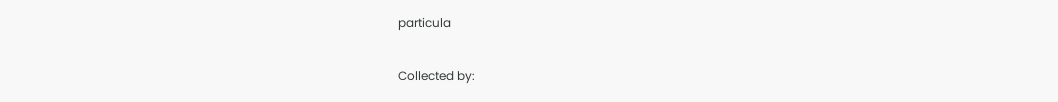particula

Collected by: